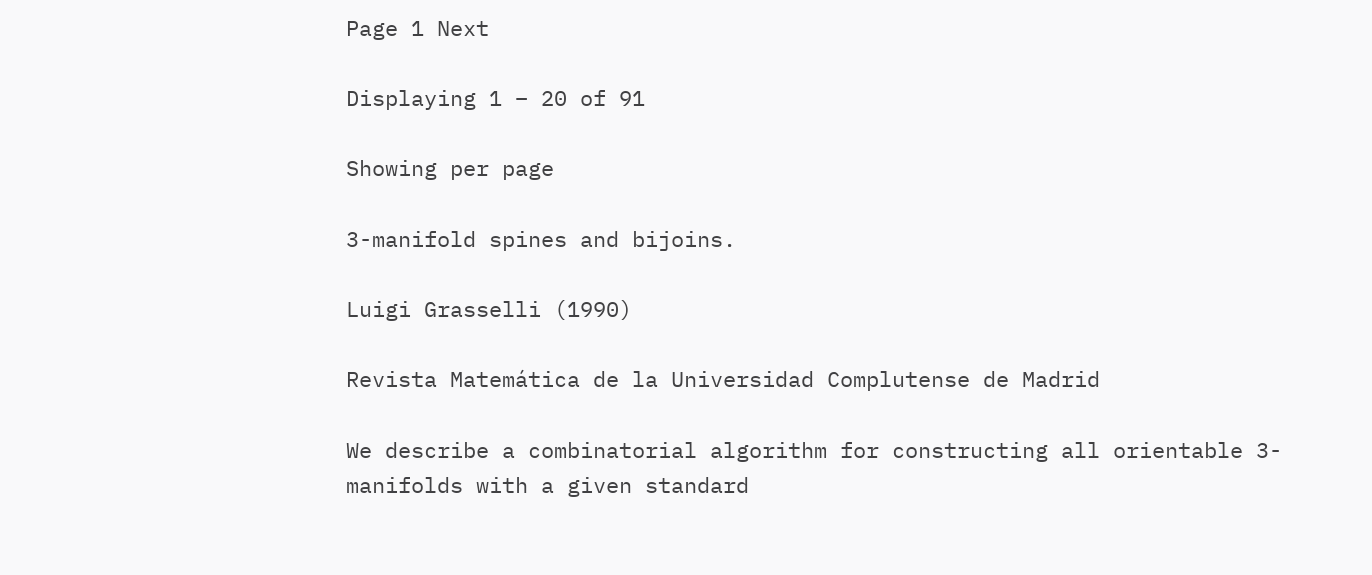Page 1 Next

Displaying 1 – 20 of 91

Showing per page

3-manifold spines and bijoins.

Luigi Grasselli (1990)

Revista Matemática de la Universidad Complutense de Madrid

We describe a combinatorial algorithm for constructing all orientable 3-manifolds with a given standard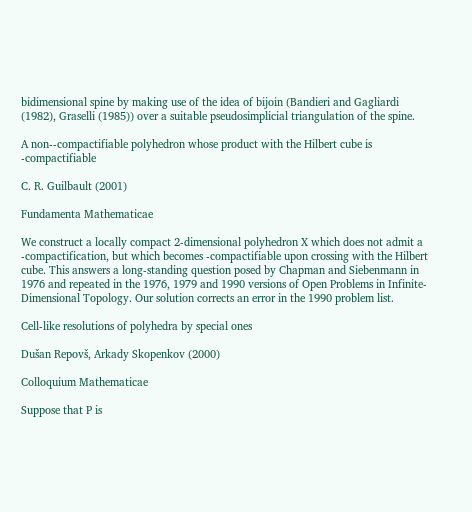bidimensional spine by making use of the idea of bijoin (Bandieri and Gagliardi (1982), Graselli (1985)) over a suitable pseudosimplicial triangulation of the spine.

A non--compactifiable polyhedron whose product with the Hilbert cube is -compactifiable

C. R. Guilbault (2001)

Fundamenta Mathematicae

We construct a locally compact 2-dimensional polyhedron X which does not admit a -compactification, but which becomes -compactifiable upon crossing with the Hilbert cube. This answers a long-standing question posed by Chapman and Siebenmann in 1976 and repeated in the 1976, 1979 and 1990 versions of Open Problems in Infinite-Dimensional Topology. Our solution corrects an error in the 1990 problem list.

Cell-like resolutions of polyhedra by special ones

Dušan Repovš, Arkady Skopenkov (2000)

Colloquium Mathematicae

Suppose that P is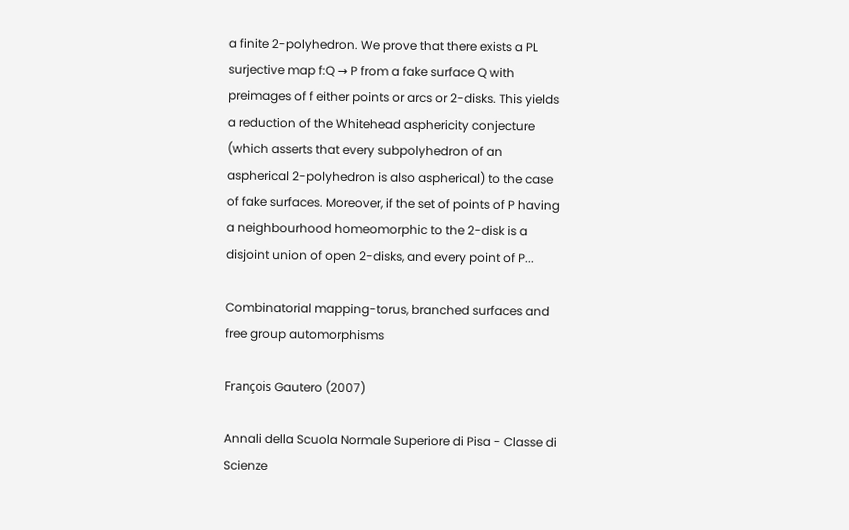a finite 2-polyhedron. We prove that there exists a PL surjective map f:Q → P from a fake surface Q with preimages of f either points or arcs or 2-disks. This yields a reduction of the Whitehead asphericity conjecture (which asserts that every subpolyhedron of an aspherical 2-polyhedron is also aspherical) to the case of fake surfaces. Moreover, if the set of points of P having a neighbourhood homeomorphic to the 2-disk is a disjoint union of open 2-disks, and every point of P...

Combinatorial mapping-torus, branched surfaces and free group automorphisms

François Gautero (2007)

Annali della Scuola Normale Superiore di Pisa - Classe di Scienze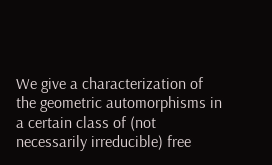We give a characterization of the geometric automorphisms in a certain class of (not necessarily irreducible) free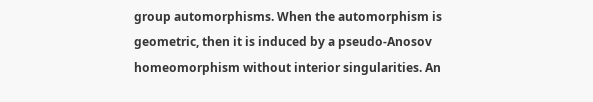group automorphisms. When the automorphism is geometric, then it is induced by a pseudo-Anosov homeomorphism without interior singularities. An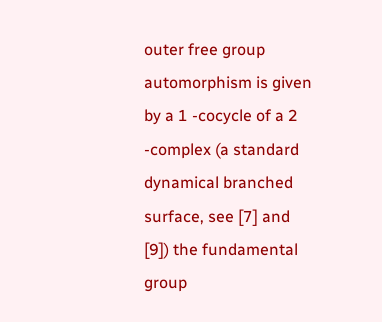outer free group automorphism is given by a 1 -cocycle of a 2 -complex (a standard dynamical branched surface, see [7] and [9]) the fundamental group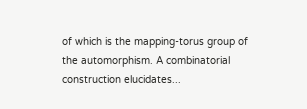of which is the mapping-torus group of the automorphism. A combinatorial construction elucidates...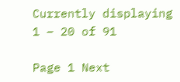Currently displaying 1 – 20 of 91

Page 1 Next